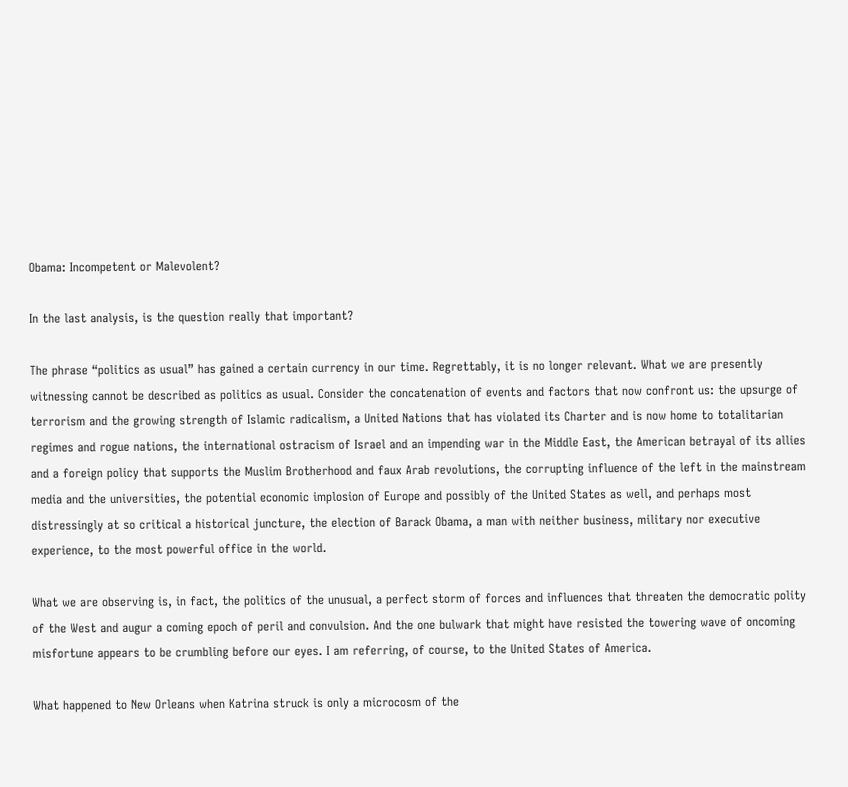Obama: Incompetent or Malevolent?

In the last analysis, is the question really that important?

The phrase “politics as usual” has gained a certain currency in our time. Regrettably, it is no longer relevant. What we are presently witnessing cannot be described as politics as usual. Consider the concatenation of events and factors that now confront us: the upsurge of terrorism and the growing strength of Islamic radicalism, a United Nations that has violated its Charter and is now home to totalitarian regimes and rogue nations, the international ostracism of Israel and an impending war in the Middle East, the American betrayal of its allies and a foreign policy that supports the Muslim Brotherhood and faux Arab revolutions, the corrupting influence of the left in the mainstream media and the universities, the potential economic implosion of Europe and possibly of the United States as well, and perhaps most distressingly at so critical a historical juncture, the election of Barack Obama, a man with neither business, military nor executive experience, to the most powerful office in the world.

What we are observing is, in fact, the politics of the unusual, a perfect storm of forces and influences that threaten the democratic polity of the West and augur a coming epoch of peril and convulsion. And the one bulwark that might have resisted the towering wave of oncoming misfortune appears to be crumbling before our eyes. I am referring, of course, to the United States of America.

What happened to New Orleans when Katrina struck is only a microcosm of the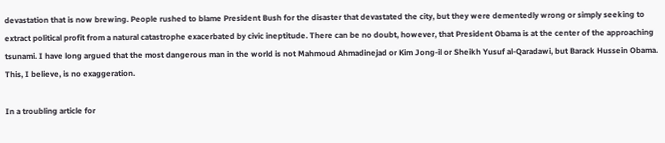devastation that is now brewing. People rushed to blame President Bush for the disaster that devastated the city, but they were dementedly wrong or simply seeking to extract political profit from a natural catastrophe exacerbated by civic ineptitude. There can be no doubt, however, that President Obama is at the center of the approaching tsunami. I have long argued that the most dangerous man in the world is not Mahmoud Ahmadinejad or Kim Jong-il or Sheikh Yusuf al-Qaradawi, but Barack Hussein Obama. This, I believe, is no exaggeration.

In a troubling article for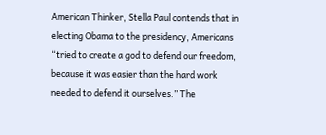American Thinker, Stella Paul contends that in electing Obama to the presidency, Americans “tried to create a god to defend our freedom, because it was easier than the hard work needed to defend it ourselves.” The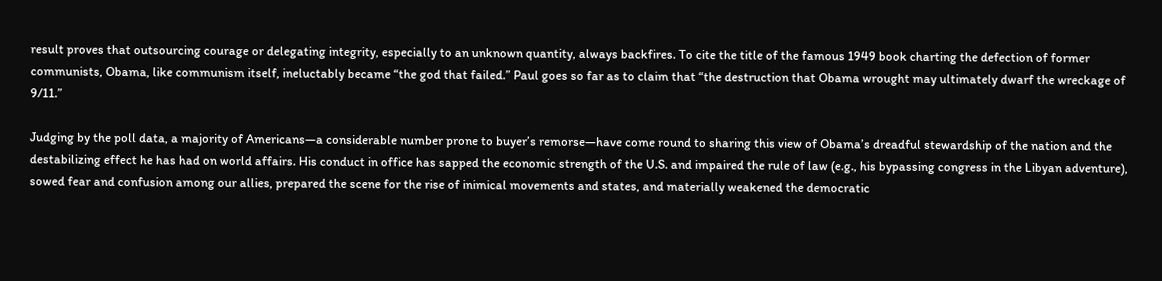result proves that outsourcing courage or delegating integrity, especially to an unknown quantity, always backfires. To cite the title of the famous 1949 book charting the defection of former communists, Obama, like communism itself, ineluctably became “the god that failed.” Paul goes so far as to claim that “the destruction that Obama wrought may ultimately dwarf the wreckage of 9/11.”

Judging by the poll data, a majority of Americans—a considerable number prone to buyer’s remorse—have come round to sharing this view of Obama’s dreadful stewardship of the nation and the destabilizing effect he has had on world affairs. His conduct in office has sapped the economic strength of the U.S. and impaired the rule of law (e.g., his bypassing congress in the Libyan adventure), sowed fear and confusion among our allies, prepared the scene for the rise of inimical movements and states, and materially weakened the democratic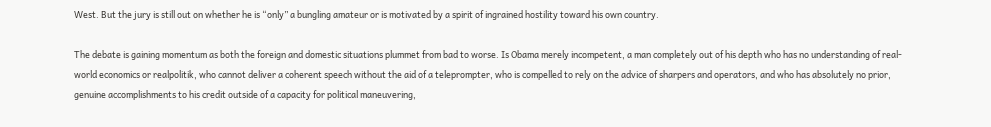West. But the jury is still out on whether he is “only” a bungling amateur or is motivated by a spirit of ingrained hostility toward his own country.

The debate is gaining momentum as both the foreign and domestic situations plummet from bad to worse. Is Obama merely incompetent, a man completely out of his depth who has no understanding of real-world economics or realpolitik, who cannot deliver a coherent speech without the aid of a teleprompter, who is compelled to rely on the advice of sharpers and operators, and who has absolutely no prior, genuine accomplishments to his credit outside of a capacity for political maneuvering,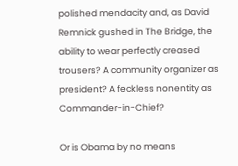polished mendacity and, as David Remnick gushed in The Bridge, the ability to wear perfectly creased trousers? A community organizer as president? A feckless nonentity as Commander-in-Chief?

Or is Obama by no means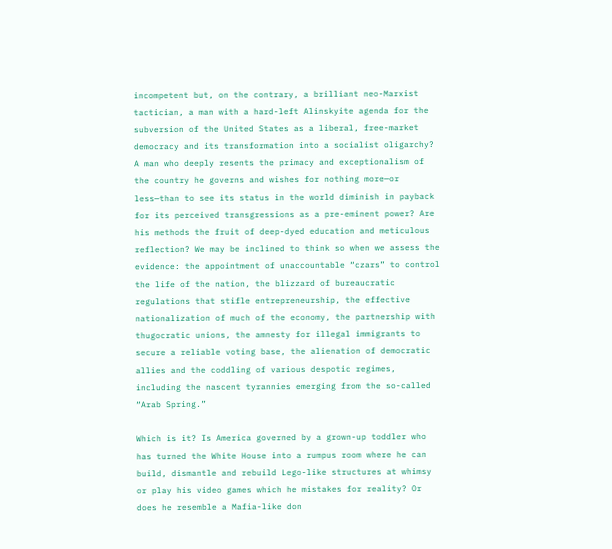incompetent but, on the contrary, a brilliant neo-Marxist tactician, a man with a hard-left Alinskyite agenda for the subversion of the United States as a liberal, free-market democracy and its transformation into a socialist oligarchy? A man who deeply resents the primacy and exceptionalism of the country he governs and wishes for nothing more—or less—than to see its status in the world diminish in payback for its perceived transgressions as a pre-eminent power? Are his methods the fruit of deep-dyed education and meticulous reflection? We may be inclined to think so when we assess the evidence: the appointment of unaccountable “czars” to control the life of the nation, the blizzard of bureaucratic regulations that stifle entrepreneurship, the effective nationalization of much of the economy, the partnership with thugocratic unions, the amnesty for illegal immigrants to secure a reliable voting base, the alienation of democratic allies and the coddling of various despotic regimes, including the nascent tyrannies emerging from the so-called “Arab Spring.”

Which is it? Is America governed by a grown-up toddler who has turned the White House into a rumpus room where he can build, dismantle and rebuild Lego-like structures at whimsy or play his video games which he mistakes for reality? Or does he resemble a Mafia-like don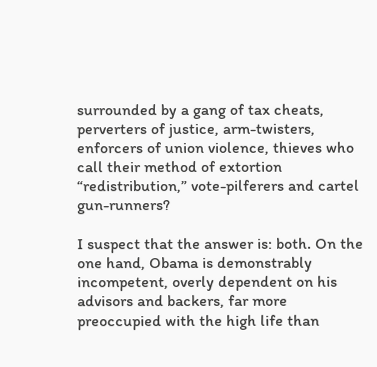surrounded by a gang of tax cheats, perverters of justice, arm-twisters, enforcers of union violence, thieves who call their method of extortion “redistribution,” vote-pilferers and cartel gun-runners?

I suspect that the answer is: both. On the one hand, Obama is demonstrably incompetent, overly dependent on his advisors and backers, far more preoccupied with the high life than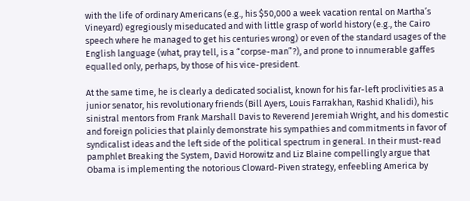with the life of ordinary Americans (e.g., his $50,000 a week vacation rental on Martha’s Vineyard) egregiously miseducated and with little grasp of world history (e.g., the Cairo speech where he managed to get his centuries wrong) or even of the standard usages of the English language (what, pray tell, is a “corpse-man”?), and prone to innumerable gaffes equalled only, perhaps, by those of his vice-president.

At the same time, he is clearly a dedicated socialist, known for his far-left proclivities as a junior senator, his revolutionary friends (Bill Ayers, Louis Farrakhan, Rashid Khalidi), his sinistral mentors from Frank Marshall Davis to Reverend Jeremiah Wright, and his domestic and foreign policies that plainly demonstrate his sympathies and commitments in favor of syndicalist ideas and the left side of the political spectrum in general. In their must-read pamphlet Breaking the System, David Horowitz and Liz Blaine compellingly argue that Obama is implementing the notorious Cloward-Piven strategy, enfeebling America by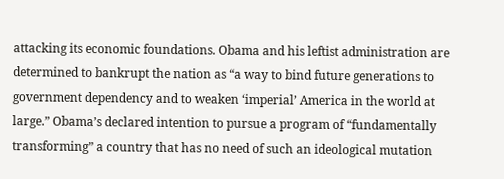attacking its economic foundations. Obama and his leftist administration are determined to bankrupt the nation as “a way to bind future generations to government dependency and to weaken ‘imperial’ America in the world at large.” Obama’s declared intention to pursue a program of “fundamentally transforming” a country that has no need of such an ideological mutation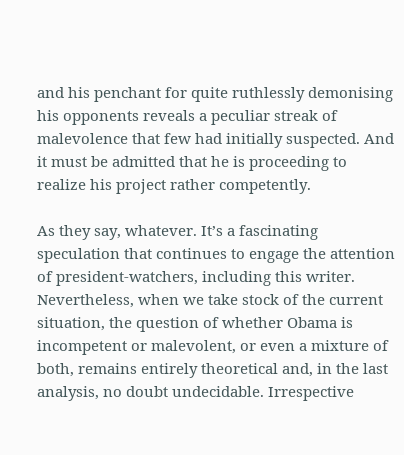and his penchant for quite ruthlessly demonising his opponents reveals a peculiar streak of malevolence that few had initially suspected. And it must be admitted that he is proceeding to realize his project rather competently.

As they say, whatever. It’s a fascinating speculation that continues to engage the attention of president-watchers, including this writer. Nevertheless, when we take stock of the current situation, the question of whether Obama is incompetent or malevolent, or even a mixture of both, remains entirely theoretical and, in the last analysis, no doubt undecidable. Irrespective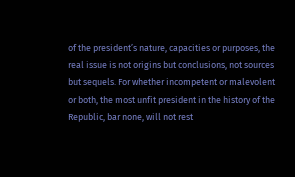of the president’s nature, capacities or purposes, the real issue is not origins but conclusions, not sources but sequels. For whether incompetent or malevolent or both, the most unfit president in the history of the Republic, bar none, will not rest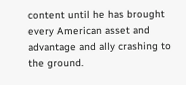content until he has brought every American asset and advantage and ally crashing to the ground.